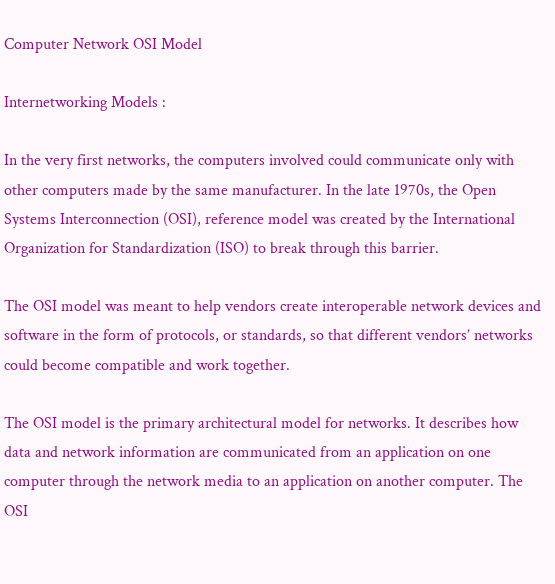Computer Network OSI Model

Internetworking Models :

In the very first networks, the computers involved could communicate only with other computers made by the same manufacturer. In the late 1970s, the Open Systems Interconnection (OSI), reference model was created by the International Organization for Standardization (ISO) to break through this barrier.

The OSI model was meant to help vendors create interoperable network devices and software in the form of protocols, or standards, so that different vendors’ networks could become compatible and work together.

The OSI model is the primary architectural model for networks. It describes how data and network information are communicated from an application on one computer through the network media to an application on another computer. The OSI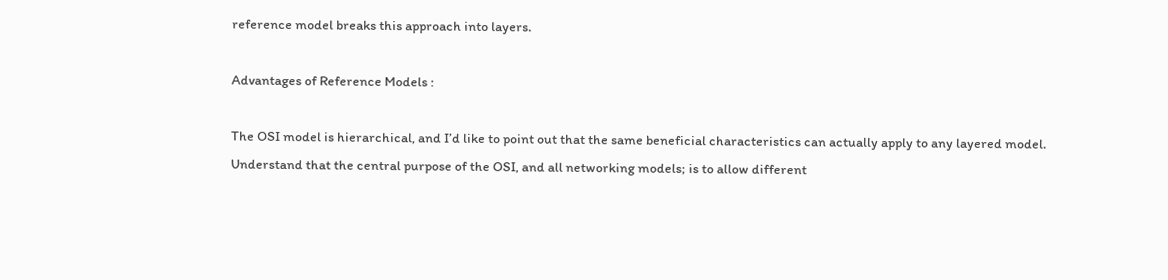reference model breaks this approach into layers.

Advantages of Reference Models :

The OSI model is hierarchical, and I’d like to point out that the same beneficial characteristics can actually apply to any layered model. Understand that the central purpose of the OSI, and all networking models; is to allow different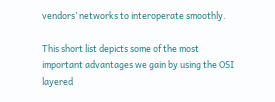vendors’ networks to interoperate smoothly.

This short list depicts some of the most important advantages we gain by using the OSI layered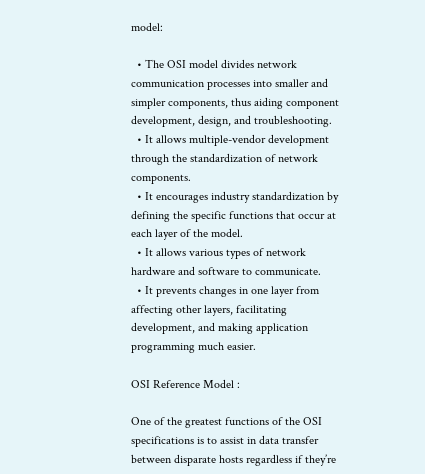model:

  • The OSI model divides network communication processes into smaller and simpler components, thus aiding component development, design, and troubleshooting.
  • It allows multiple-vendor development through the standardization of network components.
  • It encourages industry standardization by defining the specific functions that occur at each layer of the model.
  • It allows various types of network hardware and software to communicate.
  • It prevents changes in one layer from affecting other layers, facilitating development, and making application programming much easier.

OSI Reference Model :

One of the greatest functions of the OSI specifications is to assist in data transfer between disparate hosts regardless if they’re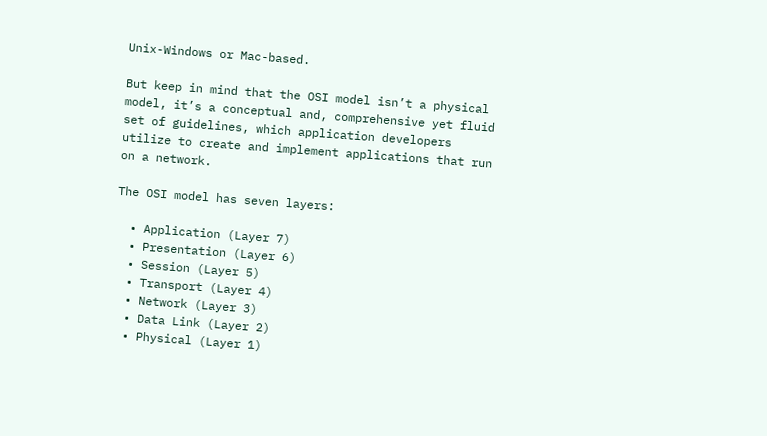Unix-Windows or Mac-based.

But keep in mind that the OSI model isn’t a physical model, it’s a conceptual and, comprehensive yet fluid set of guidelines, which application developers utilize to create and implement applications that run on a network.

The OSI model has seven layers:

  • Application (Layer 7)
  • Presentation (Layer 6)
  • Session (Layer 5)
  • Transport (Layer 4)
  • Network (Layer 3)
  • Data Link (Layer 2)
  • Physical (Layer 1)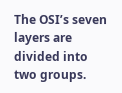The OSI’s seven layers are divided into two groups.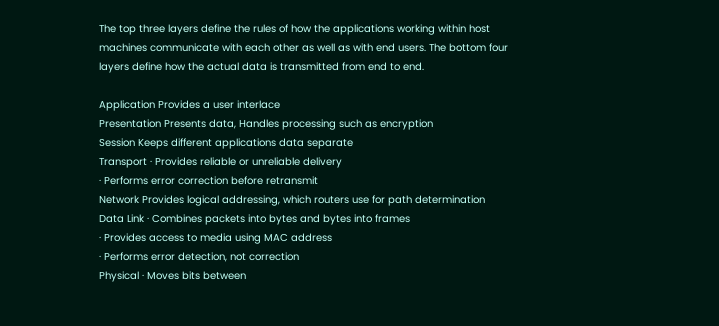The top three layers define the rules of how the applications working within host machines communicate with each other as well as with end users. The bottom four layers define how the actual data is transmitted from end to end.

Application Provides a user interlace
Presentation Presents data, Handles processing such as encryption
Session Keeps different applications data separate
Transport · Provides reliable or unreliable delivery
· Performs error correction before retransmit
Network Provides logical addressing, which routers use for path determination
Data Link · Combines packets into bytes and bytes into frames
· Provides access to media using MAC address
· Performs error detection, not correction
Physical · Moves bits between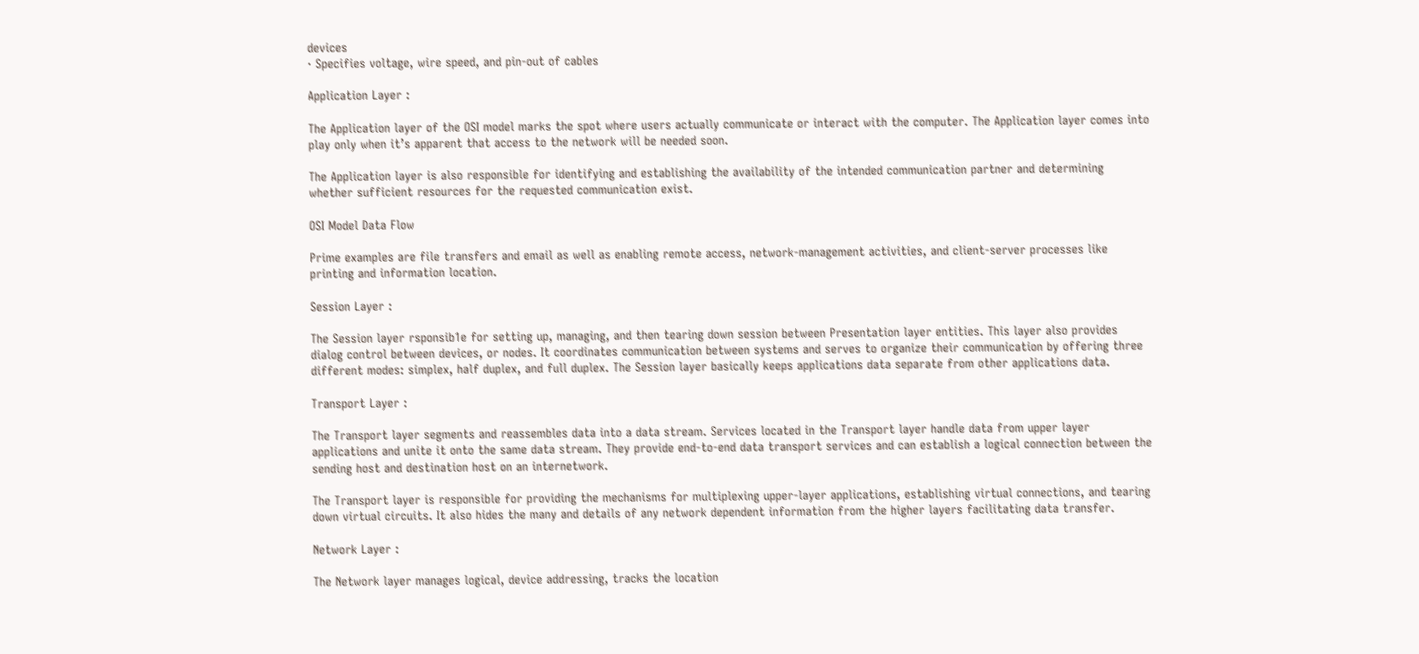devices
· Specifies voltage, wire speed, and pin-out of cables

Application Layer :

The Application layer of the OSI model marks the spot where users actually communicate or interact with the computer. The Application layer comes into play only when it’s apparent that access to the network will be needed soon.

The Application layer is also responsible for identifying and establishing the availability of the intended communication partner and determining whether sufficient resources for the requested communication exist.

OSI Model Data Flow

Prime examples are file transfers and email as well as enabling remote access, network-management activities, and client-server processes like printing and information location.

Session Layer :

The Session layer rsponsib1e for setting up, managing, and then tearing down session between Presentation layer entities. This layer also provides dialog control between devices, or nodes. It coordinates communication between systems and serves to organize their communication by offering three different modes: simplex, half duplex, and full duplex. The Session layer basically keeps applications data separate from other applications data.

Transport Layer :

The Transport layer segments and reassembles data into a data stream. Services located in the Transport layer handle data from upper layer applications and unite it onto the same data stream. They provide end-to-end data transport services and can establish a logical connection between the sending host and destination host on an internetwork.

The Transport layer is responsible for providing the mechanisms for multiplexing upper-layer applications, establishing virtual connections, and tearing down virtual circuits. It also hides the many and details of any network dependent information from the higher layers facilitating data transfer.

Network Layer :

The Network layer manages logical, device addressing, tracks the location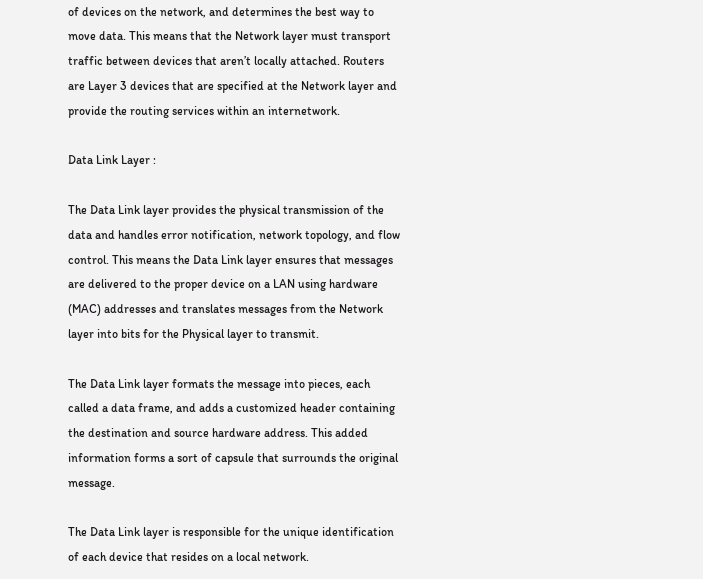of devices on the network, and determines the best way to move data. This means that the Network layer must transport traffic between devices that aren’t locally attached. Routers are Layer 3 devices that are specified at the Network layer and provide the routing services within an internetwork.

Data Link Layer :

The Data Link layer provides the physical transmission of the data and handles error notification, network topology, and flow control. This means the Data Link layer ensures that messages are delivered to the proper device on a LAN using hardware (MAC) addresses and translates messages from the Network layer into bits for the Physical layer to transmit.

The Data Link layer formats the message into pieces, each called a data frame, and adds a customized header containing the destination and source hardware address. This added information forms a sort of capsule that surrounds the original message.

The Data Link layer is responsible for the unique identification of each device that resides on a local network.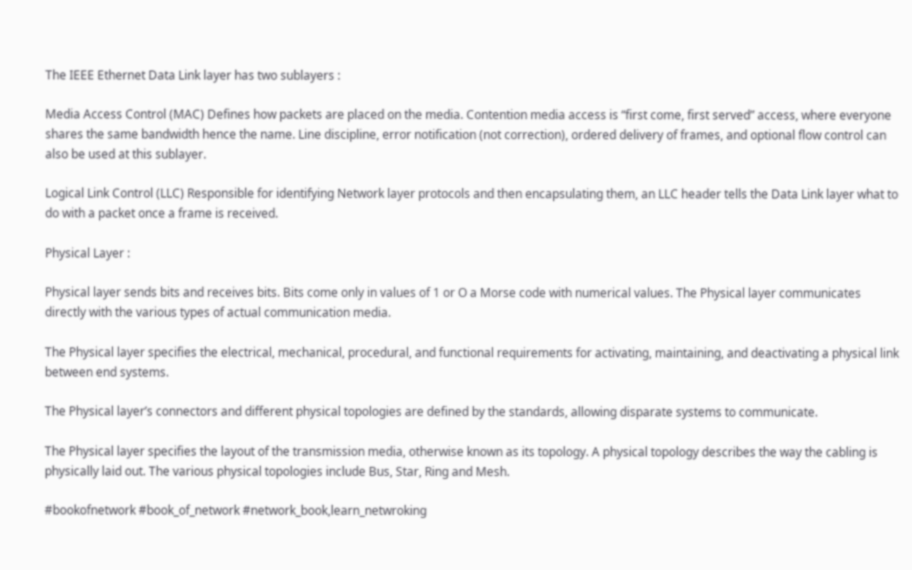The IEEE Ethernet Data Link layer has two sublayers :

Media Access Control (MAC) Defines how packets are placed on the media. Contention media access is “first come, first served” access, where everyone shares the same bandwidth hence the name. Line discipline, error notification (not correction), ordered delivery of frames, and optional flow control can also be used at this sublayer.

Logical Link Control (LLC) Responsible for identifying Network layer protocols and then encapsulating them, an LLC header tells the Data Link layer what to do with a packet once a frame is received.

Physical Layer :

Physical layer sends bits and receives bits. Bits come only in values of 1 or O a Morse code with numerical values. The Physical layer communicates directly with the various types of actual communication media.

The Physical layer specifies the electrical, mechanical, procedural, and functional requirements for activating, maintaining, and deactivating a physical link between end systems.

The Physical layer’s connectors and different physical topologies are defined by the standards, allowing disparate systems to communicate.

The Physical layer specifies the layout of the transmission media, otherwise known as its topology. A physical topology describes the way the cabling is physically laid out. The various physical topologies include Bus, Star, Ring and Mesh.

#bookofnetwork #book_of_network #network_book,learn_netwroking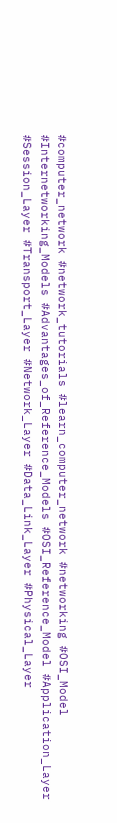#computer_network #network_tutorials #learn_computer_network #networking #OSI_Model #Internetworking_Models #Advantages_of_Reference_Models #OSI_Reference_Model #Application_Layer #Session_Layer #Transport_Layer #Network_Layer #Data_Link_Layer #Physical_Layer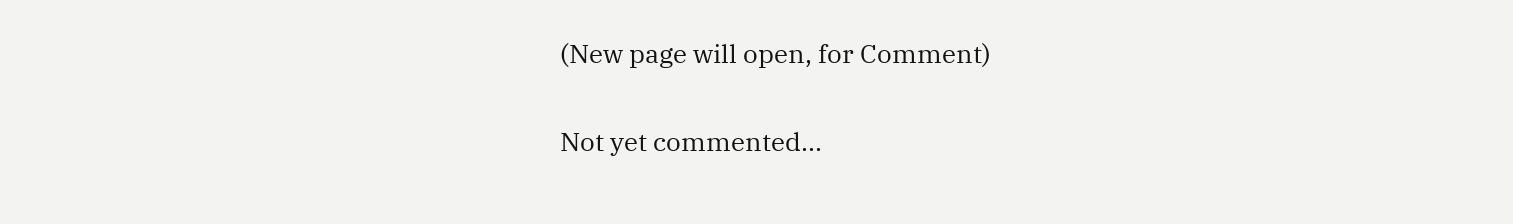(New page will open, for Comment)

Not yet commented...